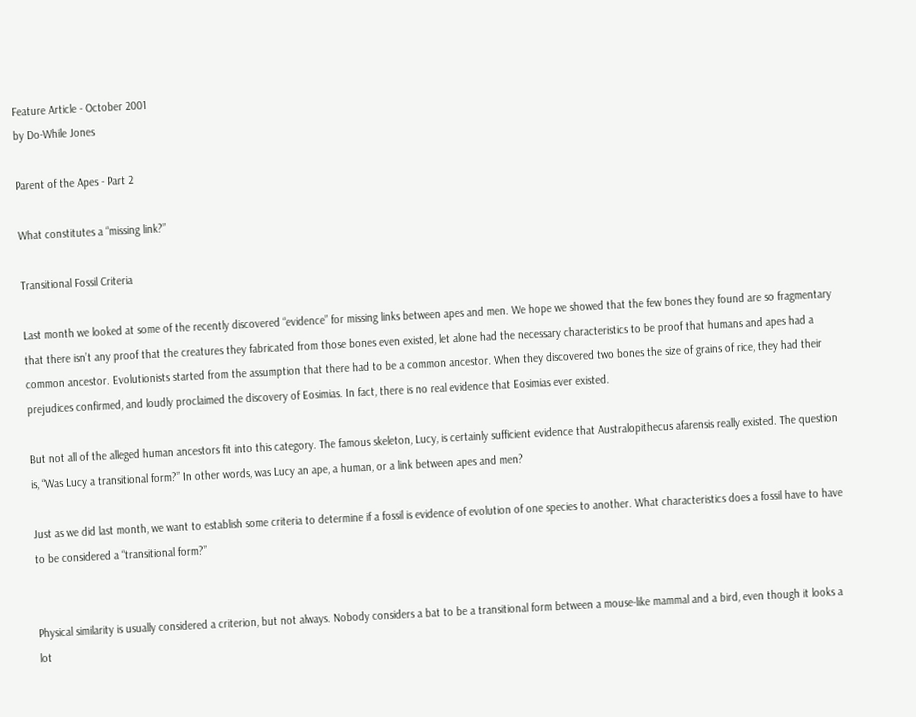Feature Article - October 2001
by Do-While Jones

Parent of the Apes - Part 2

What constitutes a “missing link?”

Transitional Fossil Criteria

Last month we looked at some of the recently discovered “evidence” for missing links between apes and men. We hope we showed that the few bones they found are so fragmentary that there isn’t any proof that the creatures they fabricated from those bones even existed, let alone had the necessary characteristics to be proof that humans and apes had a common ancestor. Evolutionists started from the assumption that there had to be a common ancestor. When they discovered two bones the size of grains of rice, they had their prejudices confirmed, and loudly proclaimed the discovery of Eosimias. In fact, there is no real evidence that Eosimias ever existed.

But not all of the alleged human ancestors fit into this category. The famous skeleton, Lucy, is certainly sufficient evidence that Australopithecus afarensis really existed. The question is, “Was Lucy a transitional form?” In other words, was Lucy an ape, a human, or a link between apes and men?

Just as we did last month, we want to establish some criteria to determine if a fossil is evidence of evolution of one species to another. What characteristics does a fossil have to have to be considered a “transitional form?”


Physical similarity is usually considered a criterion, but not always. Nobody considers a bat to be a transitional form between a mouse-like mammal and a bird, even though it looks a lot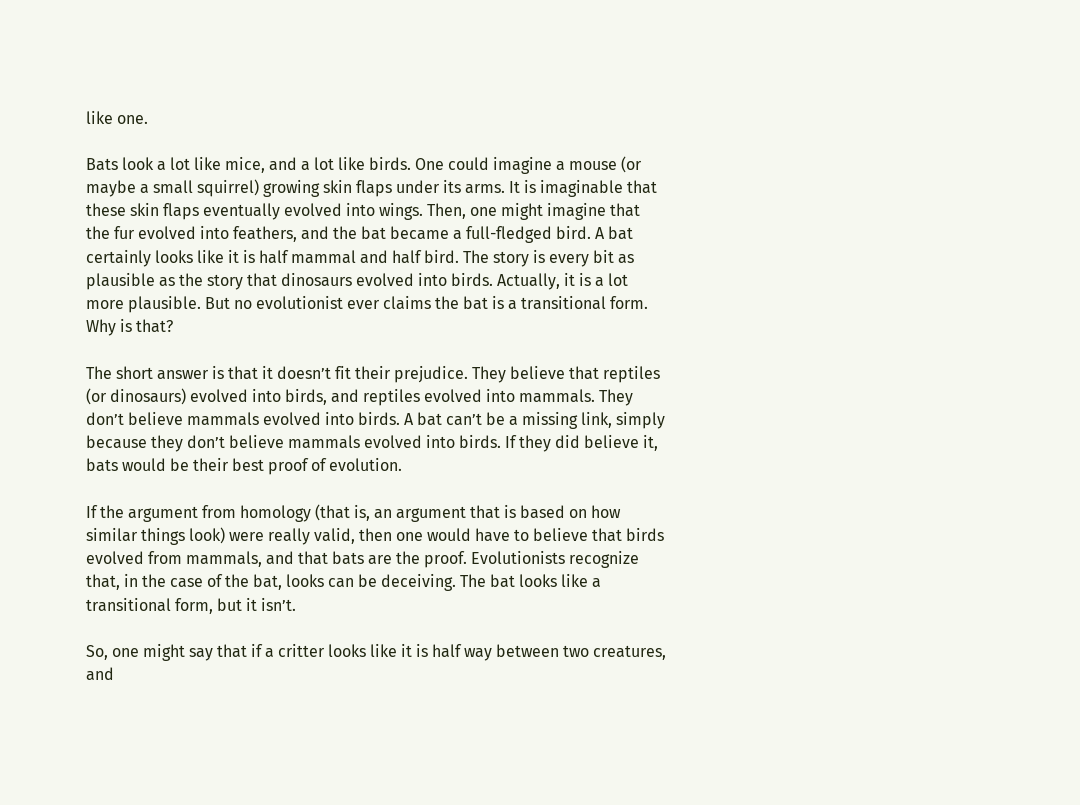like one.

Bats look a lot like mice, and a lot like birds. One could imagine a mouse (or maybe a small squirrel) growing skin flaps under its arms. It is imaginable that these skin flaps eventually evolved into wings. Then, one might imagine that the fur evolved into feathers, and the bat became a full-fledged bird. A bat certainly looks like it is half mammal and half bird. The story is every bit as plausible as the story that dinosaurs evolved into birds. Actually, it is a lot more plausible. But no evolutionist ever claims the bat is a transitional form. Why is that?

The short answer is that it doesn’t fit their prejudice. They believe that reptiles (or dinosaurs) evolved into birds, and reptiles evolved into mammals. They don’t believe mammals evolved into birds. A bat can’t be a missing link, simply because they don’t believe mammals evolved into birds. If they did believe it, bats would be their best proof of evolution.

If the argument from homology (that is, an argument that is based on how similar things look) were really valid, then one would have to believe that birds evolved from mammals, and that bats are the proof. Evolutionists recognize that, in the case of the bat, looks can be deceiving. The bat looks like a transitional form, but it isn’t.

So, one might say that if a critter looks like it is half way between two creatures, and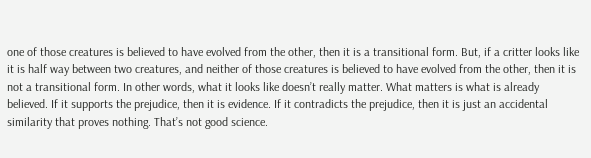one of those creatures is believed to have evolved from the other, then it is a transitional form. But, if a critter looks like it is half way between two creatures, and neither of those creatures is believed to have evolved from the other, then it is not a transitional form. In other words, what it looks like doesn’t really matter. What matters is what is already believed. If it supports the prejudice, then it is evidence. If it contradicts the prejudice, then it is just an accidental similarity that proves nothing. That’s not good science.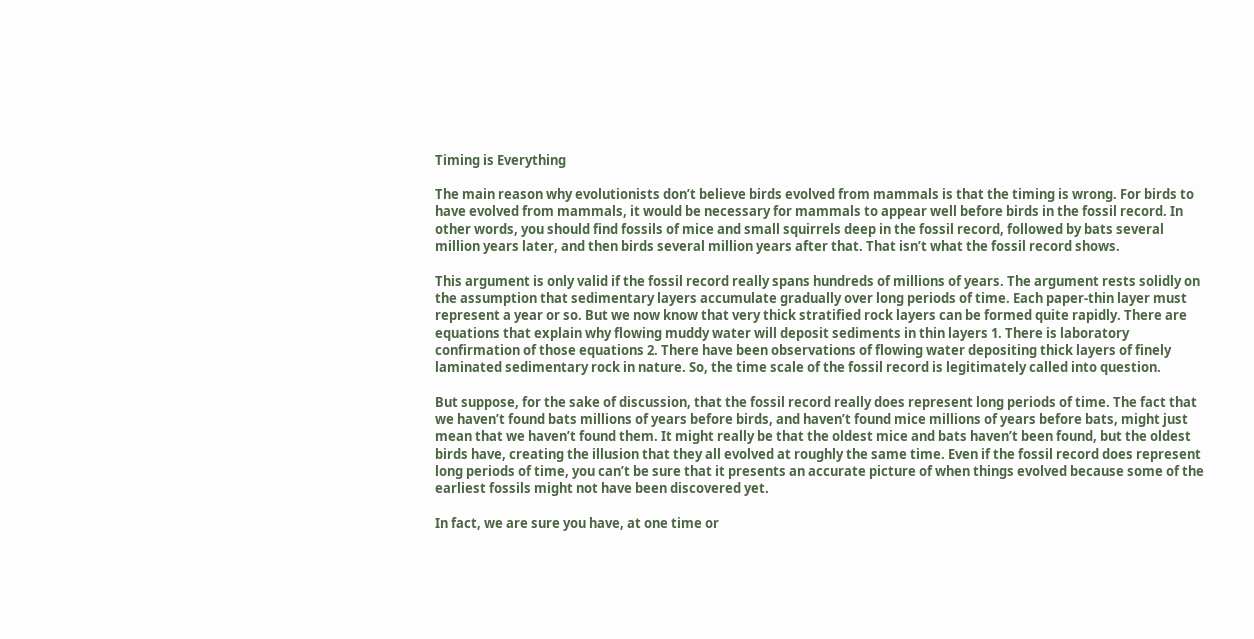Timing is Everything

The main reason why evolutionists don’t believe birds evolved from mammals is that the timing is wrong. For birds to have evolved from mammals, it would be necessary for mammals to appear well before birds in the fossil record. In other words, you should find fossils of mice and small squirrels deep in the fossil record, followed by bats several million years later, and then birds several million years after that. That isn’t what the fossil record shows.

This argument is only valid if the fossil record really spans hundreds of millions of years. The argument rests solidly on the assumption that sedimentary layers accumulate gradually over long periods of time. Each paper-thin layer must represent a year or so. But we now know that very thick stratified rock layers can be formed quite rapidly. There are equations that explain why flowing muddy water will deposit sediments in thin layers 1. There is laboratory confirmation of those equations 2. There have been observations of flowing water depositing thick layers of finely laminated sedimentary rock in nature. So, the time scale of the fossil record is legitimately called into question.

But suppose, for the sake of discussion, that the fossil record really does represent long periods of time. The fact that we haven’t found bats millions of years before birds, and haven’t found mice millions of years before bats, might just mean that we haven’t found them. It might really be that the oldest mice and bats haven’t been found, but the oldest birds have, creating the illusion that they all evolved at roughly the same time. Even if the fossil record does represent long periods of time, you can’t be sure that it presents an accurate picture of when things evolved because some of the earliest fossils might not have been discovered yet.

In fact, we are sure you have, at one time or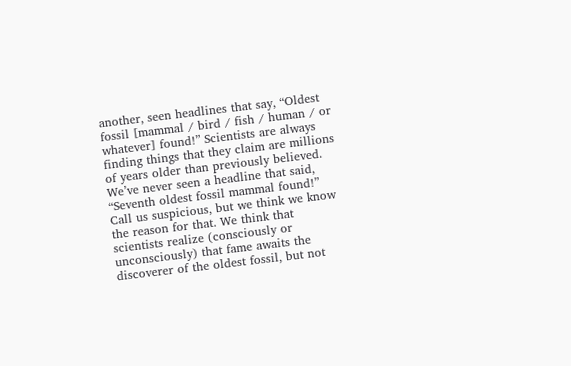another, seen headlines that say, “Oldest fossil [mammal / bird / fish / human / or whatever] found!” Scientists are always finding things that they claim are millions of years older than previously believed. We’ve never seen a headline that said, “Seventh oldest fossil mammal found!” Call us suspicious, but we think we know the reason for that. We think that scientists realize (consciously or unconsciously) that fame awaits the discoverer of the oldest fossil, but not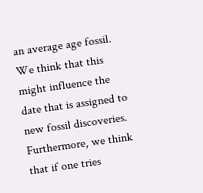an average age fossil. We think that this might influence the date that is assigned to new fossil discoveries. Furthermore, we think that if one tries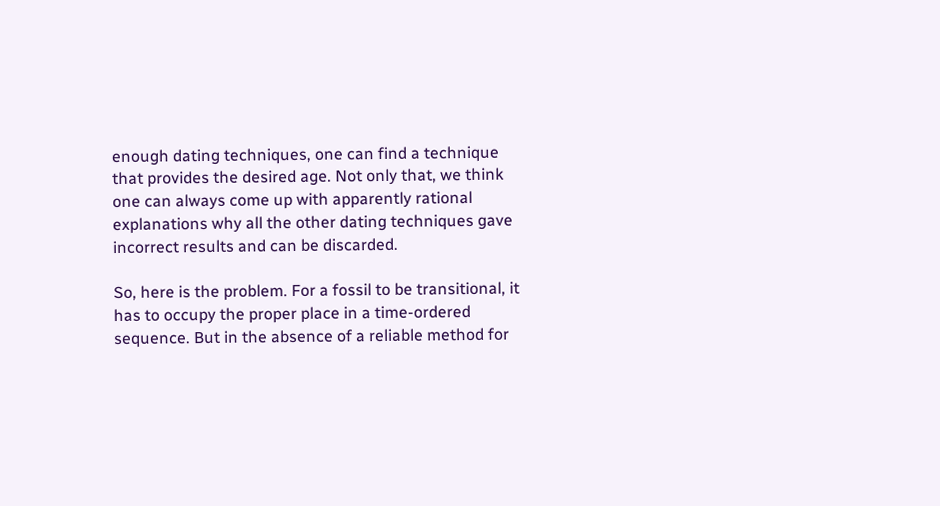enough dating techniques, one can find a technique that provides the desired age. Not only that, we think one can always come up with apparently rational explanations why all the other dating techniques gave incorrect results and can be discarded.

So, here is the problem. For a fossil to be transitional, it has to occupy the proper place in a time-ordered sequence. But in the absence of a reliable method for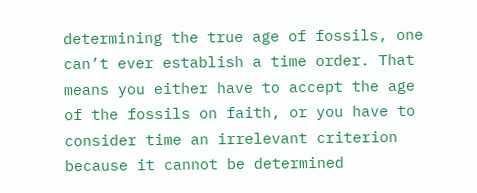determining the true age of fossils, one can’t ever establish a time order. That means you either have to accept the age of the fossils on faith, or you have to consider time an irrelevant criterion because it cannot be determined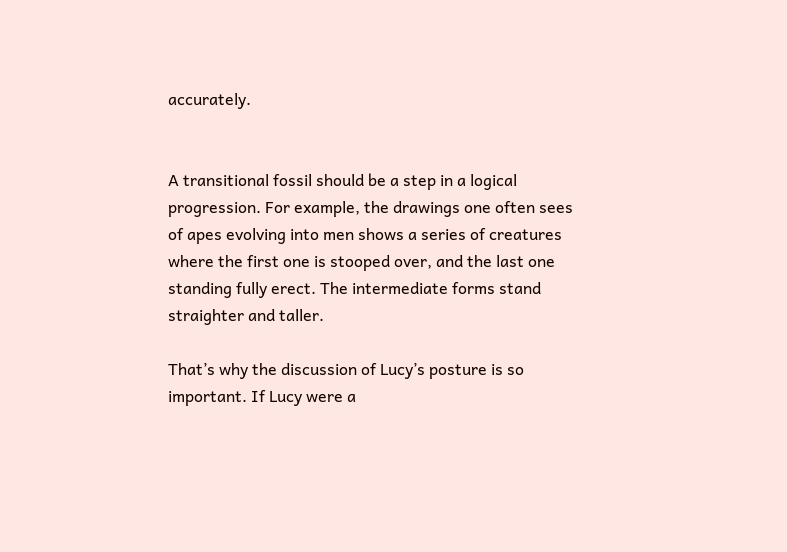accurately.


A transitional fossil should be a step in a logical progression. For example, the drawings one often sees of apes evolving into men shows a series of creatures where the first one is stooped over, and the last one standing fully erect. The intermediate forms stand straighter and taller.

That’s why the discussion of Lucy’s posture is so important. If Lucy were a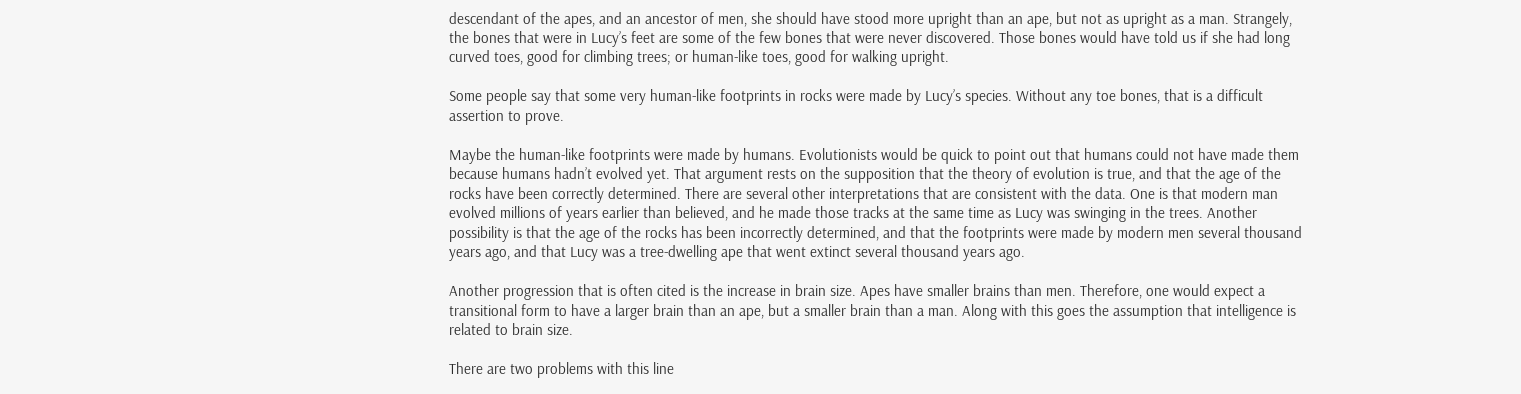descendant of the apes, and an ancestor of men, she should have stood more upright than an ape, but not as upright as a man. Strangely, the bones that were in Lucy’s feet are some of the few bones that were never discovered. Those bones would have told us if she had long curved toes, good for climbing trees; or human-like toes, good for walking upright.

Some people say that some very human-like footprints in rocks were made by Lucy’s species. Without any toe bones, that is a difficult assertion to prove.

Maybe the human-like footprints were made by humans. Evolutionists would be quick to point out that humans could not have made them because humans hadn’t evolved yet. That argument rests on the supposition that the theory of evolution is true, and that the age of the rocks have been correctly determined. There are several other interpretations that are consistent with the data. One is that modern man evolved millions of years earlier than believed, and he made those tracks at the same time as Lucy was swinging in the trees. Another possibility is that the age of the rocks has been incorrectly determined, and that the footprints were made by modern men several thousand years ago, and that Lucy was a tree-dwelling ape that went extinct several thousand years ago.

Another progression that is often cited is the increase in brain size. Apes have smaller brains than men. Therefore, one would expect a transitional form to have a larger brain than an ape, but a smaller brain than a man. Along with this goes the assumption that intelligence is related to brain size.

There are two problems with this line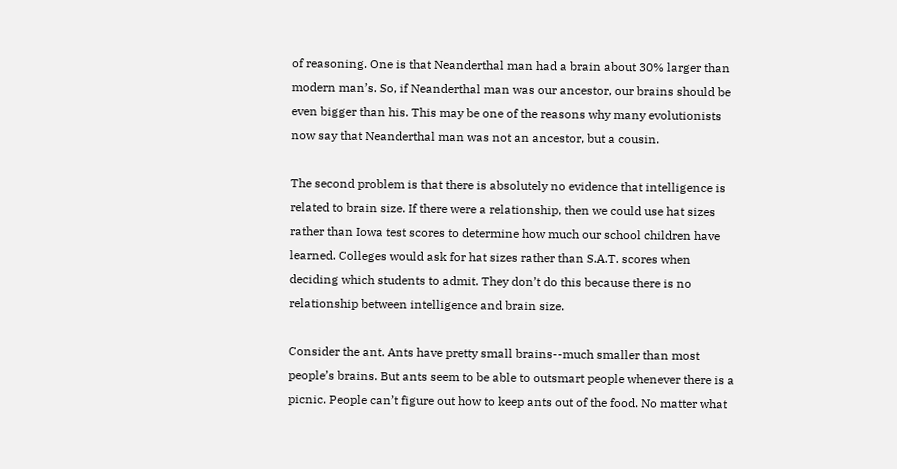of reasoning. One is that Neanderthal man had a brain about 30% larger than modern man’s. So, if Neanderthal man was our ancestor, our brains should be even bigger than his. This may be one of the reasons why many evolutionists now say that Neanderthal man was not an ancestor, but a cousin.

The second problem is that there is absolutely no evidence that intelligence is related to brain size. If there were a relationship, then we could use hat sizes rather than Iowa test scores to determine how much our school children have learned. Colleges would ask for hat sizes rather than S.A.T. scores when deciding which students to admit. They don’t do this because there is no relationship between intelligence and brain size.

Consider the ant. Ants have pretty small brains--much smaller than most people’s brains. But ants seem to be able to outsmart people whenever there is a picnic. People can’t figure out how to keep ants out of the food. No matter what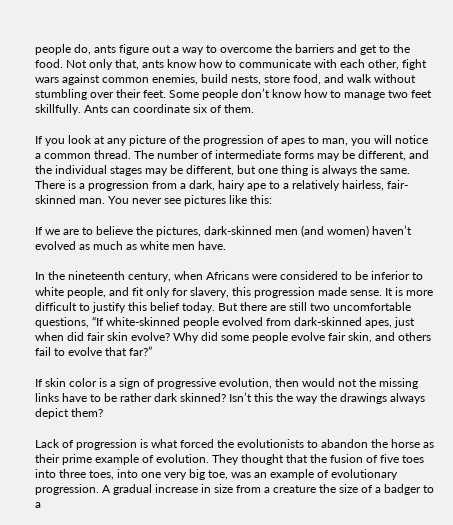people do, ants figure out a way to overcome the barriers and get to the food. Not only that, ants know how to communicate with each other, fight wars against common enemies, build nests, store food, and walk without stumbling over their feet. Some people don’t know how to manage two feet skillfully. Ants can coordinate six of them.

If you look at any picture of the progression of apes to man, you will notice a common thread. The number of intermediate forms may be different, and the individual stages may be different, but one thing is always the same. There is a progression from a dark, hairy ape to a relatively hairless, fair-skinned man. You never see pictures like this:

If we are to believe the pictures, dark-skinned men (and women) haven’t evolved as much as white men have.

In the nineteenth century, when Africans were considered to be inferior to white people, and fit only for slavery, this progression made sense. It is more difficult to justify this belief today. But there are still two uncomfortable questions, “If white-skinned people evolved from dark-skinned apes, just when did fair skin evolve? Why did some people evolve fair skin, and others fail to evolve that far?”

If skin color is a sign of progressive evolution, then would not the missing links have to be rather dark skinned? Isn’t this the way the drawings always depict them?

Lack of progression is what forced the evolutionists to abandon the horse as their prime example of evolution. They thought that the fusion of five toes into three toes, into one very big toe, was an example of evolutionary progression. A gradual increase in size from a creature the size of a badger to a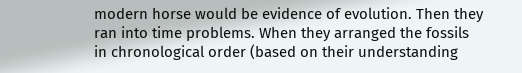modern horse would be evidence of evolution. Then they ran into time problems. When they arranged the fossils in chronological order (based on their understanding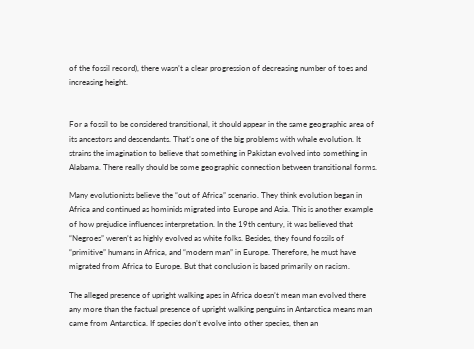of the fossil record), there wasn’t a clear progression of decreasing number of toes and increasing height.


For a fossil to be considered transitional, it should appear in the same geographic area of its ancestors and descendants. That’s one of the big problems with whale evolution. It strains the imagination to believe that something in Pakistan evolved into something in Alabama. There really should be some geographic connection between transitional forms.

Many evolutionists believe the “out of Africa” scenario. They think evolution began in Africa and continued as hominids migrated into Europe and Asia. This is another example of how prejudice influences interpretation. In the 19th century, it was believed that “Negroes” weren’t as highly evolved as white folks. Besides, they found fossils of “primitive” humans in Africa, and “modern man” in Europe. Therefore, he must have migrated from Africa to Europe. But that conclusion is based primarily on racism.

The alleged presence of upright walking apes in Africa doesn’t mean man evolved there any more than the factual presence of upright walking penguins in Antarctica means man came from Antarctica. If species don’t evolve into other species, then an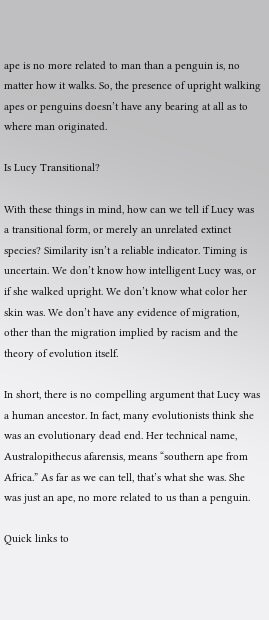ape is no more related to man than a penguin is, no matter how it walks. So, the presence of upright walking apes or penguins doesn’t have any bearing at all as to where man originated.

Is Lucy Transitional?

With these things in mind, how can we tell if Lucy was a transitional form, or merely an unrelated extinct species? Similarity isn’t a reliable indicator. Timing is uncertain. We don’t know how intelligent Lucy was, or if she walked upright. We don’t know what color her skin was. We don’t have any evidence of migration, other than the migration implied by racism and the theory of evolution itself.

In short, there is no compelling argument that Lucy was a human ancestor. In fact, many evolutionists think she was an evolutionary dead end. Her technical name, Australopithecus afarensis, means “southern ape from Africa.” As far as we can tell, that’s what she was. She was just an ape, no more related to us than a penguin.

Quick links to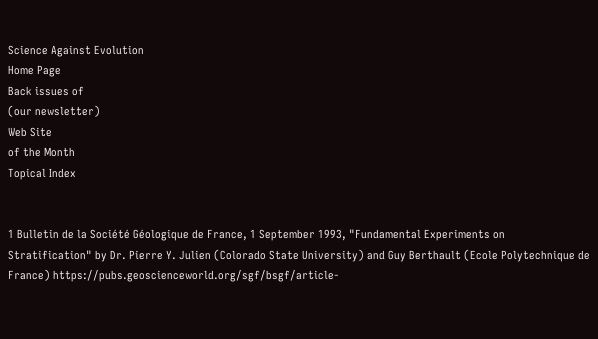Science Against Evolution
Home Page
Back issues of
(our newsletter)
Web Site
of the Month
Topical Index


1 Bulletin de la Société Géologique de France, 1 September 1993, "Fundamental Experiments on Stratification" by Dr. Pierre Y. Julien (Colorado State University) and Guy Berthault (Ecole Polytechnique de France) https://pubs.geoscienceworld.org/sgf/bsgf/article-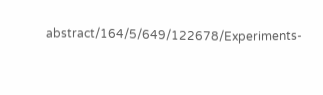abstract/164/5/649/122678/Experiments-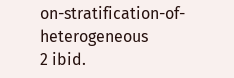on-stratification-of-heterogeneous
2 ibid.